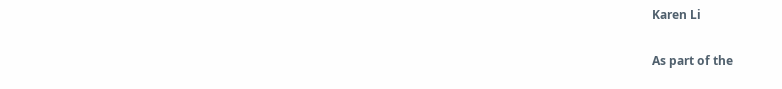Karen Li

As part of the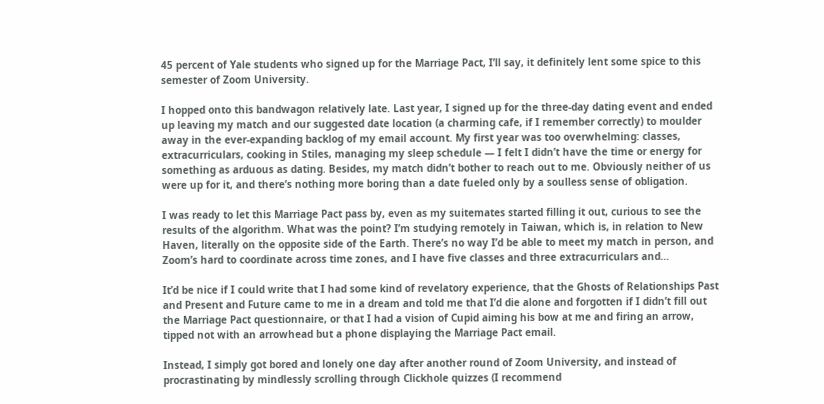45 percent of Yale students who signed up for the Marriage Pact, I’ll say, it definitely lent some spice to this semester of Zoom University.

I hopped onto this bandwagon relatively late. Last year, I signed up for the three-day dating event and ended up leaving my match and our suggested date location (a charming cafe, if I remember correctly) to moulder away in the ever-expanding backlog of my email account. My first year was too overwhelming: classes, extracurriculars, cooking in Stiles, managing my sleep schedule — I felt I didn’t have the time or energy for something as arduous as dating. Besides, my match didn’t bother to reach out to me. Obviously neither of us were up for it, and there’s nothing more boring than a date fueled only by a soulless sense of obligation.

I was ready to let this Marriage Pact pass by, even as my suitemates started filling it out, curious to see the results of the algorithm. What was the point? I’m studying remotely in Taiwan, which is, in relation to New Haven, literally on the opposite side of the Earth. There’s no way I’d be able to meet my match in person, and Zoom’s hard to coordinate across time zones, and I have five classes and three extracurriculars and…

It’d be nice if I could write that I had some kind of revelatory experience, that the Ghosts of Relationships Past and Present and Future came to me in a dream and told me that I’d die alone and forgotten if I didn’t fill out the Marriage Pact questionnaire, or that I had a vision of Cupid aiming his bow at me and firing an arrow, tipped not with an arrowhead but a phone displaying the Marriage Pact email.

Instead, I simply got bored and lonely one day after another round of Zoom University, and instead of procrastinating by mindlessly scrolling through Clickhole quizzes (I recommend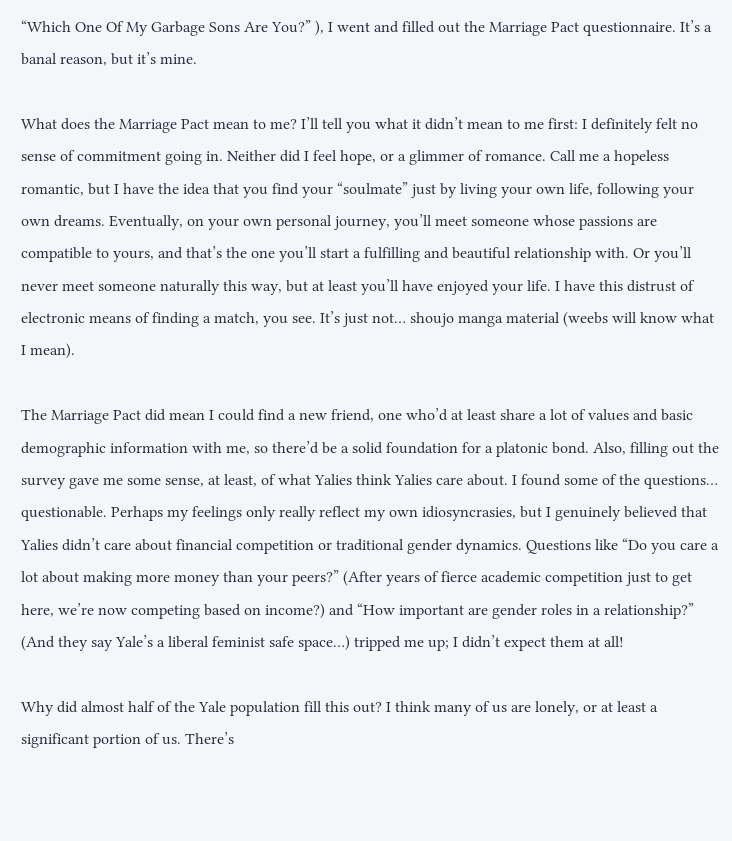“Which One Of My Garbage Sons Are You?” ), I went and filled out the Marriage Pact questionnaire. It’s a banal reason, but it’s mine.

What does the Marriage Pact mean to me? I’ll tell you what it didn’t mean to me first: I definitely felt no sense of commitment going in. Neither did I feel hope, or a glimmer of romance. Call me a hopeless romantic, but I have the idea that you find your “soulmate” just by living your own life, following your own dreams. Eventually, on your own personal journey, you’ll meet someone whose passions are compatible to yours, and that’s the one you’ll start a fulfilling and beautiful relationship with. Or you’ll never meet someone naturally this way, but at least you’ll have enjoyed your life. I have this distrust of electronic means of finding a match, you see. It’s just not… shoujo manga material (weebs will know what I mean).

The Marriage Pact did mean I could find a new friend, one who’d at least share a lot of values and basic demographic information with me, so there’d be a solid foundation for a platonic bond. Also, filling out the survey gave me some sense, at least, of what Yalies think Yalies care about. I found some of the questions… questionable. Perhaps my feelings only really reflect my own idiosyncrasies, but I genuinely believed that Yalies didn’t care about financial competition or traditional gender dynamics. Questions like “Do you care a lot about making more money than your peers?” (After years of fierce academic competition just to get here, we’re now competing based on income?) and “How important are gender roles in a relationship?” (And they say Yale’s a liberal feminist safe space…) tripped me up; I didn’t expect them at all!

Why did almost half of the Yale population fill this out? I think many of us are lonely, or at least a significant portion of us. There’s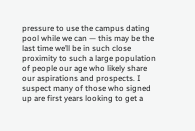pressure to use the campus dating pool while we can — this may be the last time we’ll be in such close proximity to such a large population of people our age who likely share our aspirations and prospects. I suspect many of those who signed up are first years looking to get a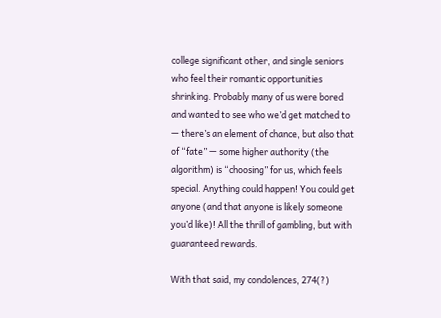college significant other, and single seniors who feel their romantic opportunities shrinking. Probably many of us were bored and wanted to see who we’d get matched to — there’s an element of chance, but also that of “fate” — some higher authority (the algorithm) is “choosing” for us, which feels special. Anything could happen! You could get anyone (and that anyone is likely someone you’d like)! All the thrill of gambling, but with guaranteed rewards.

With that said, my condolences, 274(?)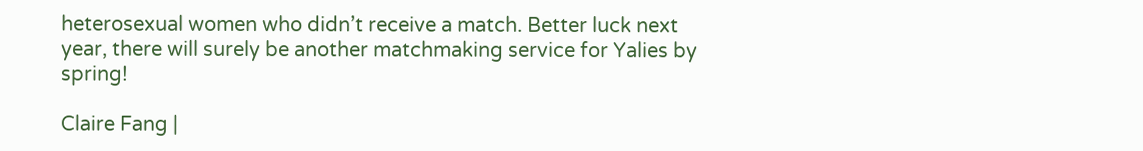heterosexual women who didn’t receive a match. Better luck next year, there will surely be another matchmaking service for Yalies by spring!

Claire Fang |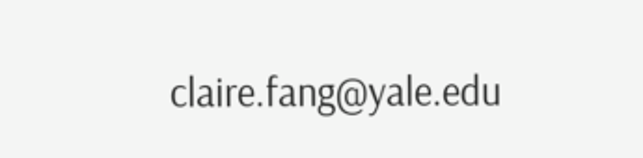claire.fang@yale.edu